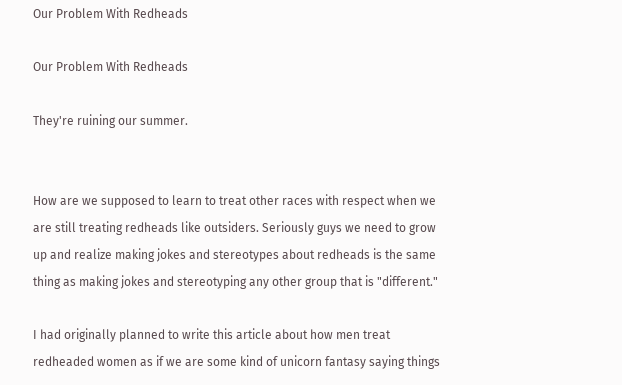Our Problem With Redheads

Our Problem With Redheads

They're ruining our summer.


How are we supposed to learn to treat other races with respect when we are still treating redheads like outsiders. Seriously guys we need to grow up and realize making jokes and stereotypes about redheads is the same thing as making jokes and stereotyping any other group that is "different."

I had originally planned to write this article about how men treat redheaded women as if we are some kind of unicorn fantasy saying things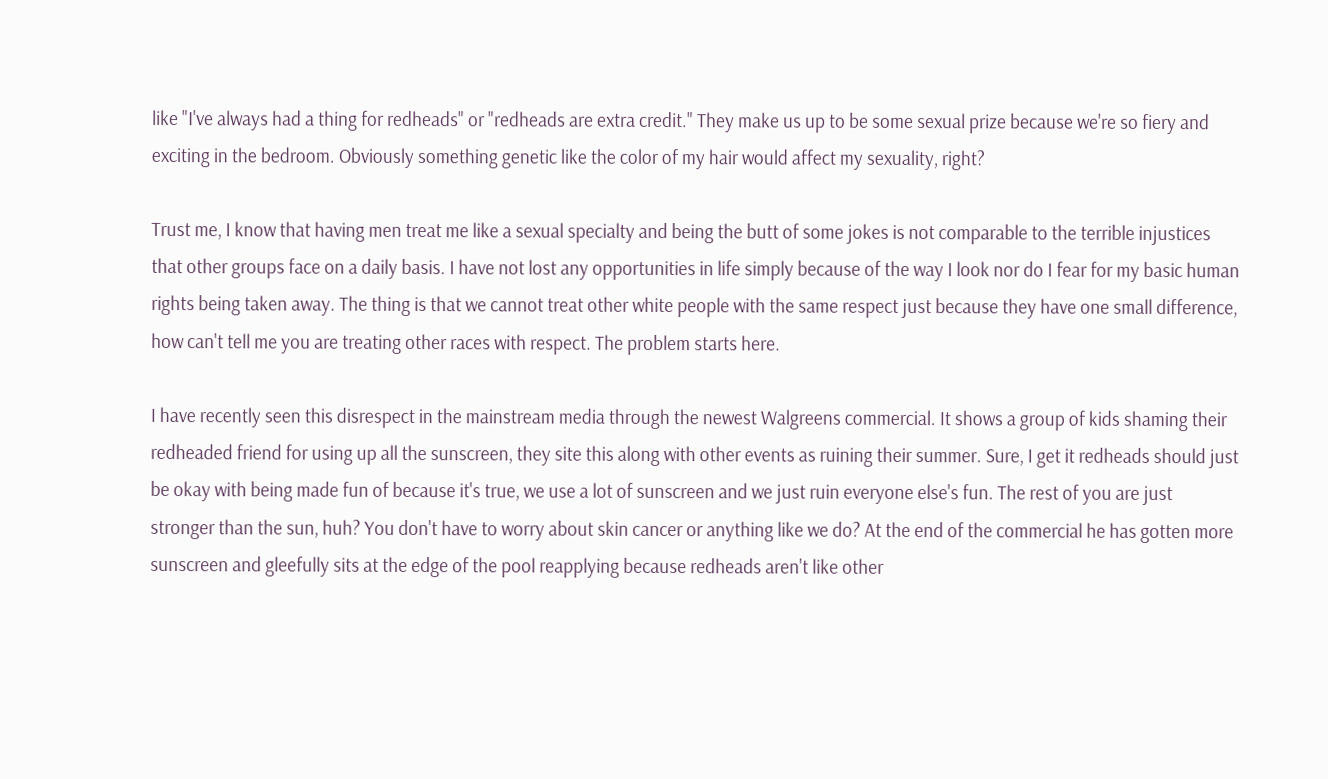like "I've always had a thing for redheads" or "redheads are extra credit." They make us up to be some sexual prize because we're so fiery and exciting in the bedroom. Obviously something genetic like the color of my hair would affect my sexuality, right?

Trust me, I know that having men treat me like a sexual specialty and being the butt of some jokes is not comparable to the terrible injustices that other groups face on a daily basis. I have not lost any opportunities in life simply because of the way I look nor do I fear for my basic human rights being taken away. The thing is that we cannot treat other white people with the same respect just because they have one small difference, how can't tell me you are treating other races with respect. The problem starts here.

I have recently seen this disrespect in the mainstream media through the newest Walgreens commercial. It shows a group of kids shaming their redheaded friend for using up all the sunscreen, they site this along with other events as ruining their summer. Sure, I get it redheads should just be okay with being made fun of because it's true, we use a lot of sunscreen and we just ruin everyone else's fun. The rest of you are just stronger than the sun, huh? You don't have to worry about skin cancer or anything like we do? At the end of the commercial he has gotten more sunscreen and gleefully sits at the edge of the pool reapplying because redheads aren't like other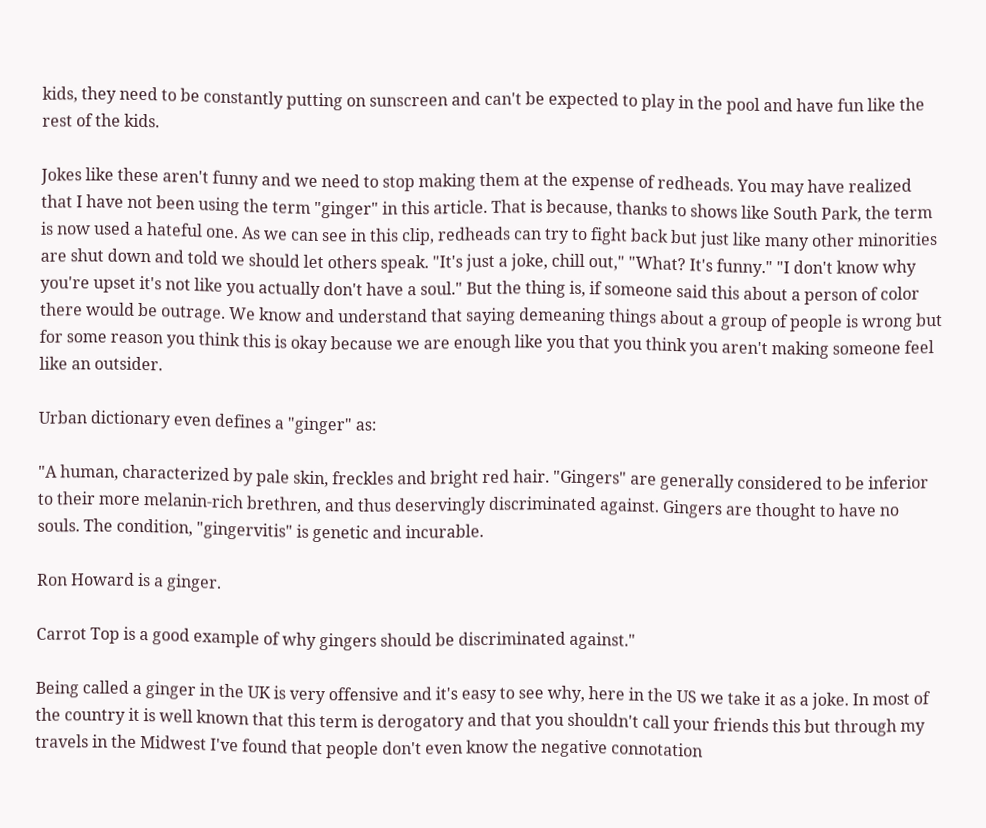kids, they need to be constantly putting on sunscreen and can't be expected to play in the pool and have fun like the rest of the kids.

Jokes like these aren't funny and we need to stop making them at the expense of redheads. You may have realized that I have not been using the term "ginger" in this article. That is because, thanks to shows like South Park, the term is now used a hateful one. As we can see in this clip, redheads can try to fight back but just like many other minorities are shut down and told we should let others speak. "It's just a joke, chill out," "What? It's funny." "I don't know why you're upset it's not like you actually don't have a soul." But the thing is, if someone said this about a person of color there would be outrage. We know and understand that saying demeaning things about a group of people is wrong but for some reason you think this is okay because we are enough like you that you think you aren't making someone feel like an outsider.

Urban dictionary even defines a "ginger" as:

"A human, characterized by pale skin, freckles and bright red hair. "Gingers" are generally considered to be inferior to their more melanin-rich brethren, and thus deservingly discriminated against. Gingers are thought to have no souls. The condition, "gingervitis" is genetic and incurable.

Ron Howard is a ginger.

Carrot Top is a good example of why gingers should be discriminated against."

Being called a ginger in the UK is very offensive and it's easy to see why, here in the US we take it as a joke. In most of the country it is well known that this term is derogatory and that you shouldn't call your friends this but through my travels in the Midwest I've found that people don't even know the negative connotation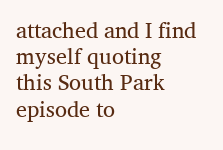attached and I find myself quoting this South Park episode to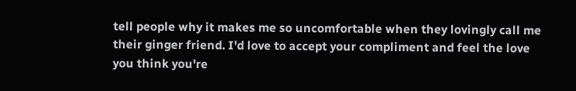tell people why it makes me so uncomfortable when they lovingly call me their ginger friend. I'd love to accept your compliment and feel the love you think you're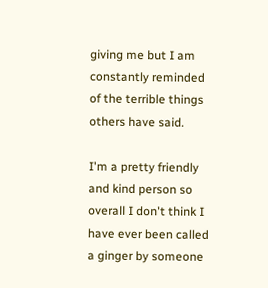giving me but I am constantly reminded of the terrible things others have said.

I'm a pretty friendly and kind person so overall I don't think I have ever been called a ginger by someone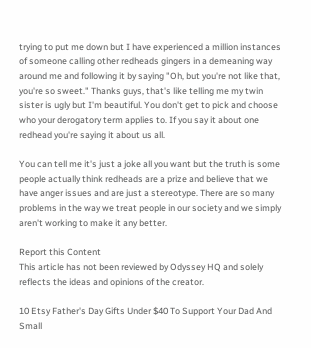trying to put me down but I have experienced a million instances of someone calling other redheads gingers in a demeaning way around me and following it by saying "Oh, but you're not like that, you're so sweet." Thanks guys, that's like telling me my twin sister is ugly but I'm beautiful. You don't get to pick and choose who your derogatory term applies to. If you say it about one redhead you're saying it about us all.

You can tell me it's just a joke all you want but the truth is some people actually think redheads are a prize and believe that we have anger issues and are just a stereotype. There are so many problems in the way we treat people in our society and we simply aren't working to make it any better.

Report this Content
This article has not been reviewed by Odyssey HQ and solely reflects the ideas and opinions of the creator.

10 Etsy Father's Day Gifts Under $40 To Support Your Dad And Small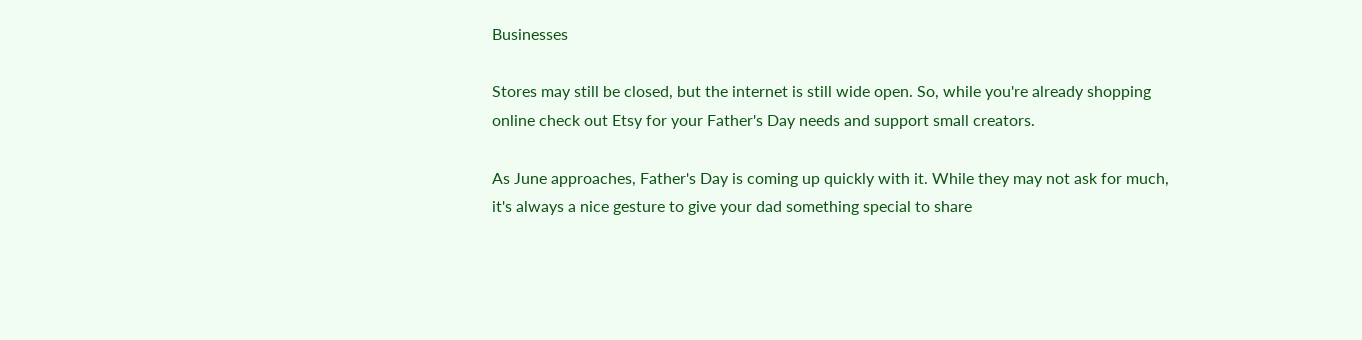Businesses

Stores may still be closed, but the internet is still wide open. So, while you're already shopping online check out Etsy for your Father's Day needs and support small creators.

As June approaches, Father's Day is coming up quickly with it. While they may not ask for much, it's always a nice gesture to give your dad something special to share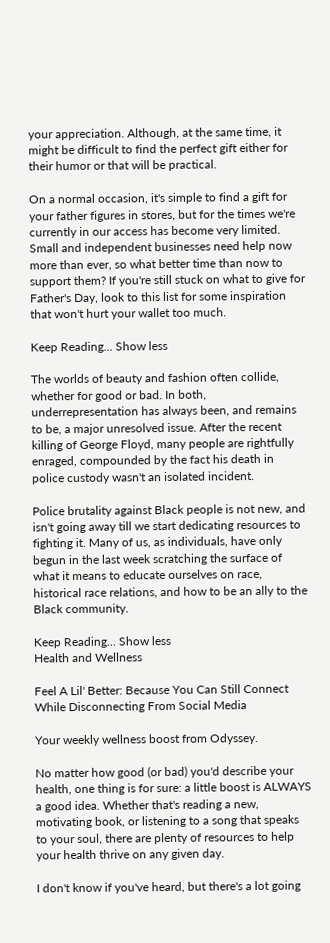your appreciation. Although, at the same time, it might be difficult to find the perfect gift either for their humor or that will be practical.

On a normal occasion, it's simple to find a gift for your father figures in stores, but for the times we're currently in our access has become very limited. Small and independent businesses need help now more than ever, so what better time than now to support them? If you're still stuck on what to give for Father's Day, look to this list for some inspiration that won't hurt your wallet too much.

Keep Reading... Show less

The worlds of beauty and fashion often collide, whether for good or bad. In both, underrepresentation has always been, and remains to be, a major unresolved issue. After the recent killing of George Floyd, many people are rightfully enraged, compounded by the fact his death in police custody wasn't an isolated incident.

Police brutality against Black people is not new, and isn't going away till we start dedicating resources to fighting it. Many of us, as individuals, have only begun in the last week scratching the surface of what it means to educate ourselves on race, historical race relations, and how to be an ally to the Black community.

Keep Reading... Show less
Health and Wellness

Feel A Lil' Better: Because You Can Still Connect While Disconnecting From Social Media

Your weekly wellness boost from Odyssey.

No matter how good (or bad) you'd describe your health, one thing is for sure: a little boost is ALWAYS a good idea. Whether that's reading a new, motivating book, or listening to a song that speaks to your soul, there are plenty of resources to help your health thrive on any given day.

I don't know if you've heard, but there's a lot going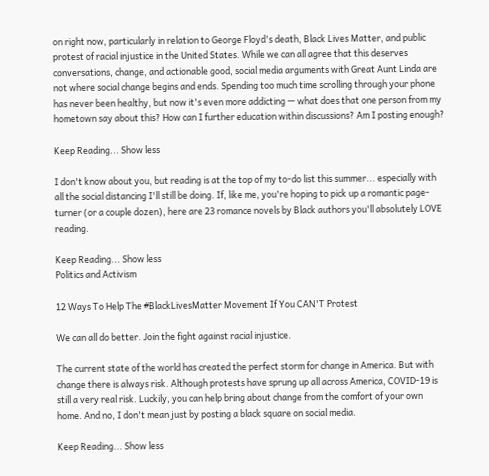on right now, particularly in relation to George Floyd's death, Black Lives Matter, and public protest of racial injustice in the United States. While we can all agree that this deserves conversations, change, and actionable good, social media arguments with Great Aunt Linda are not where social change begins and ends. Spending too much time scrolling through your phone has never been healthy, but now it's even more addicting — what does that one person from my hometown say about this? How can I further education within discussions? Am I posting enough?

Keep Reading... Show less

I don't know about you, but reading is at the top of my to-do list this summer... especially with all the social distancing I'll still be doing. If, like me, you're hoping to pick up a romantic page-turner (or a couple dozen), here are 23 romance novels by Black authors you'll absolutely LOVE reading.

Keep Reading... Show less
Politics and Activism

12 Ways To Help The #BlackLivesMatter Movement If You CAN'T Protest

We can all do better. Join the fight against racial injustice.

The current state of the world has created the perfect storm for change in America. But with change there is always risk. Although protests have sprung up all across America, COVID-19 is still a very real risk. Luckily, you can help bring about change from the comfort of your own home. And no, I don't mean just by posting a black square on social media.

Keep Reading... Show less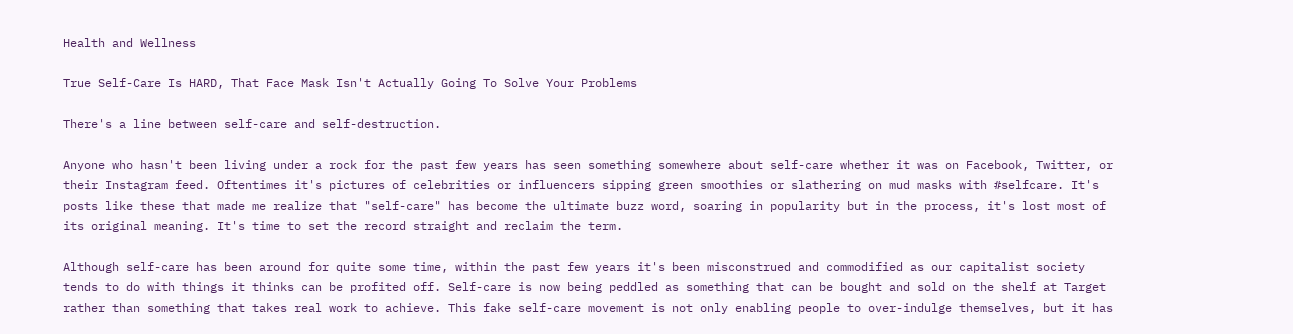Health and Wellness

True Self-Care Is HARD, That Face Mask Isn't Actually Going To Solve Your Problems

There's a line between self-care and self-destruction.

Anyone who hasn't been living under a rock for the past few years has seen something somewhere about self-care whether it was on Facebook, Twitter, or their Instagram feed. Oftentimes it's pictures of celebrities or influencers sipping green smoothies or slathering on mud masks with #selfcare. It's posts like these that made me realize that "self-care" has become the ultimate buzz word, soaring in popularity but in the process, it's lost most of its original meaning. It's time to set the record straight and reclaim the term.

Although self-care has been around for quite some time, within the past few years it's been misconstrued and commodified as our capitalist society tends to do with things it thinks can be profited off. Self-care is now being peddled as something that can be bought and sold on the shelf at Target rather than something that takes real work to achieve. This fake self-care movement is not only enabling people to over-indulge themselves, but it has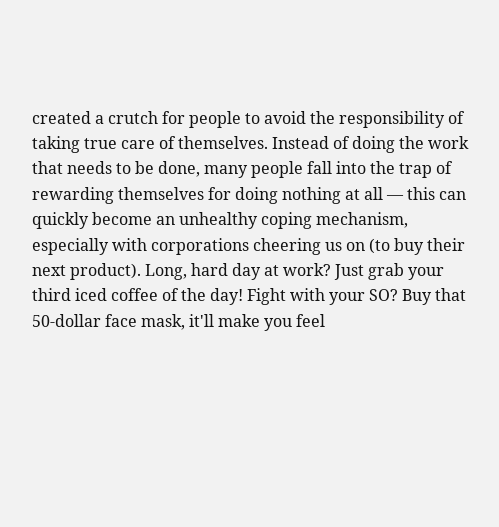created a crutch for people to avoid the responsibility of taking true care of themselves. Instead of doing the work that needs to be done, many people fall into the trap of rewarding themselves for doing nothing at all — this can quickly become an unhealthy coping mechanism, especially with corporations cheering us on (to buy their next product). Long, hard day at work? Just grab your third iced coffee of the day! Fight with your SO? Buy that 50-dollar face mask, it'll make you feel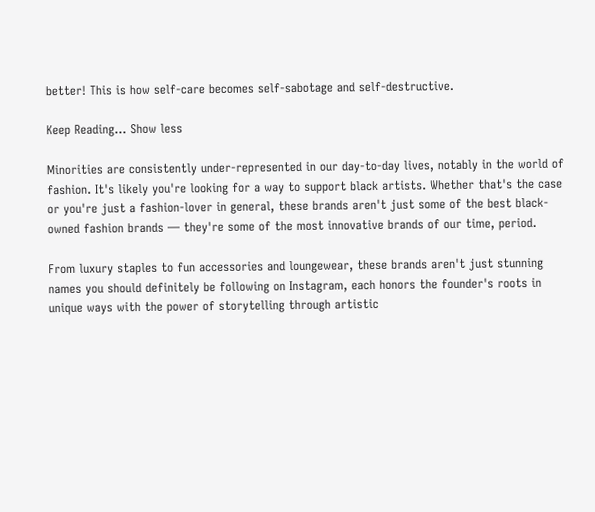better! This is how self-care becomes self-sabotage and self-destructive.

Keep Reading... Show less

Minorities are consistently under-represented in our day-to-day lives, notably in the world of fashion. It's likely you're looking for a way to support black artists. Whether that's the case or you're just a fashion-lover in general, these brands aren't just some of the best black-owned fashion brands — they're some of the most innovative brands of our time, period.

From luxury staples to fun accessories and loungewear, these brands aren't just stunning names you should definitely be following on Instagram, each honors the founder's roots in unique ways with the power of storytelling through artistic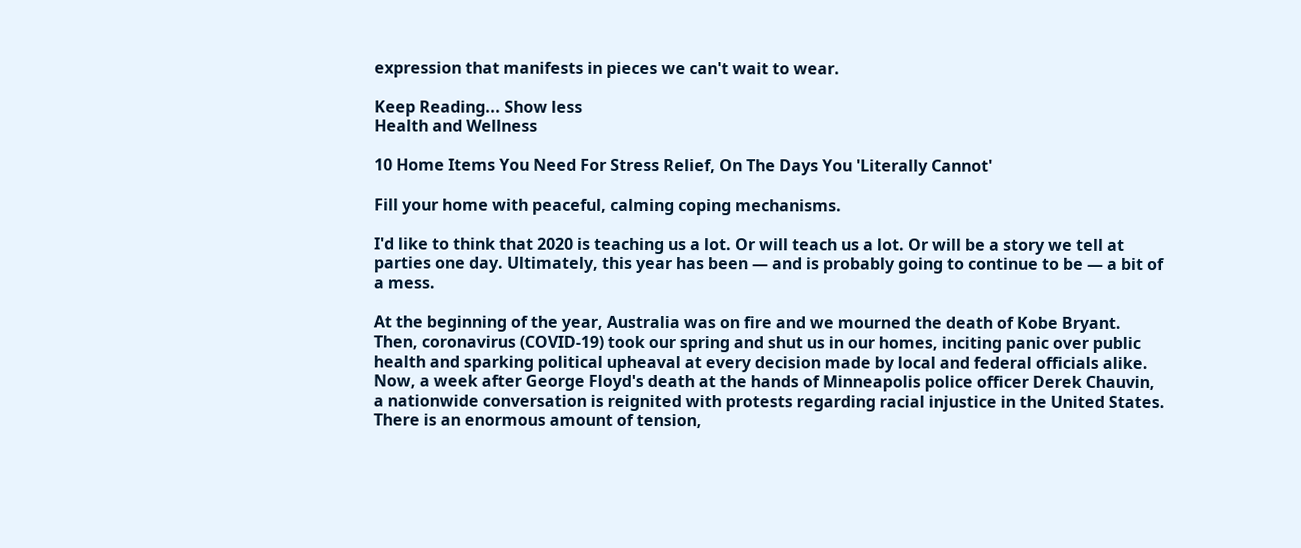expression that manifests in pieces we can't wait to wear.

Keep Reading... Show less
Health and Wellness

10 Home Items You Need For Stress Relief, On The Days You 'Literally Cannot'

Fill your home with peaceful, calming coping mechanisms.

I'd like to think that 2020 is teaching us a lot. Or will teach us a lot. Or will be a story we tell at parties one day. Ultimately, this year has been — and is probably going to continue to be — a bit of a mess.

At the beginning of the year, Australia was on fire and we mourned the death of Kobe Bryant. Then, coronavirus (COVID-19) took our spring and shut us in our homes, inciting panic over public health and sparking political upheaval at every decision made by local and federal officials alike. Now, a week after George Floyd's death at the hands of Minneapolis police officer Derek Chauvin, a nationwide conversation is reignited with protests regarding racial injustice in the United States. There is an enormous amount of tension,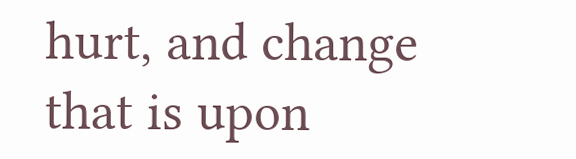hurt, and change that is upon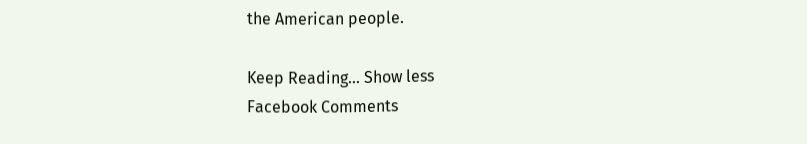the American people.

Keep Reading... Show less
Facebook Comments